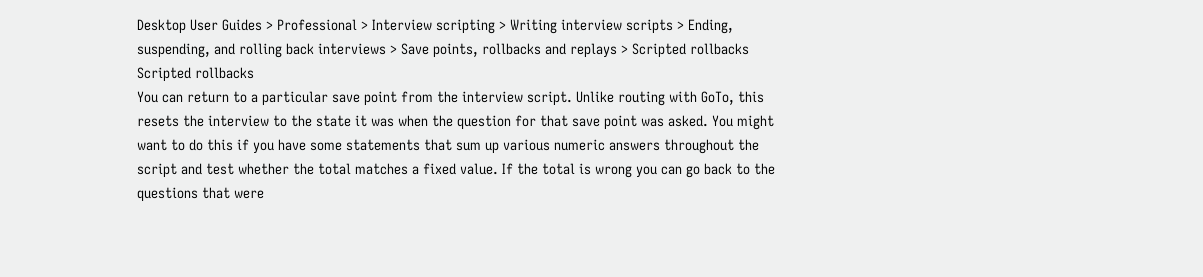Desktop User Guides > Professional > Interview scripting > Writing interview scripts > Ending, suspending, and rolling back interviews > Save points, rollbacks and replays > Scripted rollbacks
Scripted rollbacks
You can return to a particular save point from the interview script. Unlike routing with GoTo, this resets the interview to the state it was when the question for that save point was asked. You might want to do this if you have some statements that sum up various numeric answers throughout the script and test whether the total matches a fixed value. If the total is wrong you can go back to the questions that were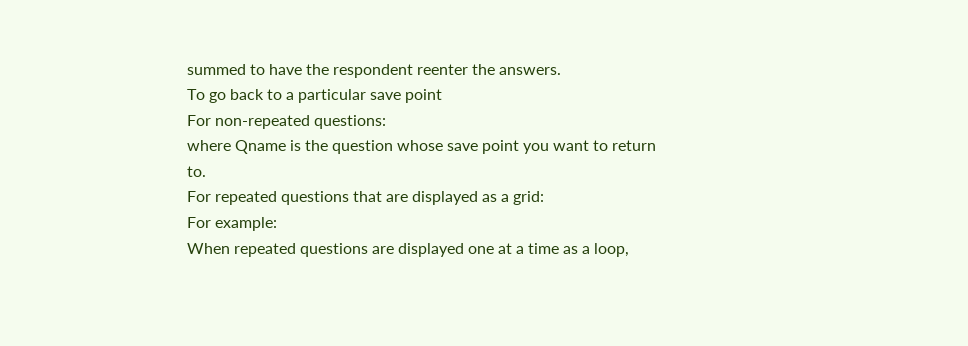summed to have the respondent reenter the answers.
To go back to a particular save point
For non-repeated questions:
where Qname is the question whose save point you want to return to.
For repeated questions that are displayed as a grid:
For example:
When repeated questions are displayed one at a time as a loop,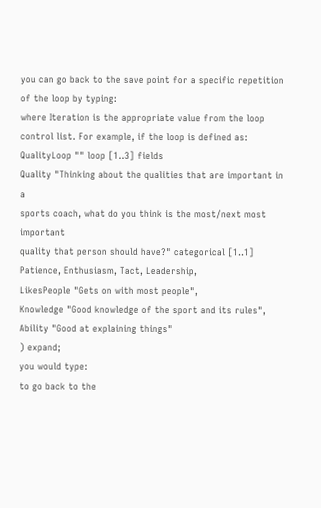you can go back to the save point for a specific repetition of the loop by typing:
where Iteration is the appropriate value from the loop control list. For example, if the loop is defined as:
QualityLoop "" loop [1..3] fields
Quality "Thinking about the qualities that are important in a
sports coach, what do you think is the most/next most important
quality that person should have?" categorical [1..1]
Patience, Enthusiasm, Tact, Leadership,
LikesPeople "Gets on with most people",
Knowledge "Good knowledge of the sport and its rules",
Ability "Good at explaining things"
) expand;
you would type:
to go back to the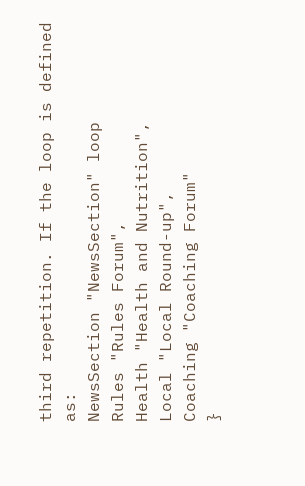third repetition. If the loop is defined as:
NewsSection "NewsSection" loop
Rules "Rules Forum",
Health "Health and Nutrition",
Local "Local Round-up",
Coaching "Coaching Forum"
}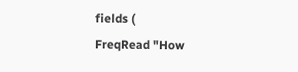fields (
FreqRead "How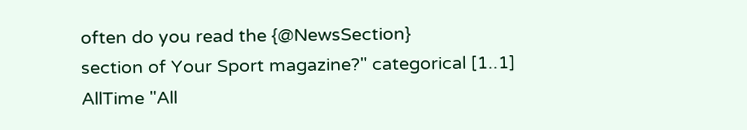often do you read the {@NewsSection}
section of Your Sport magazine?" categorical [1..1]
AllTime "All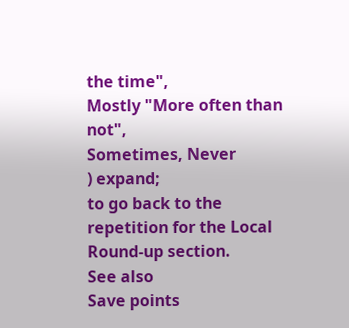the time",
Mostly "More often than not",
Sometimes, Never
) expand;
to go back to the repetition for the Local Round-up section.
See also
Save points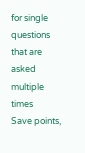for single questions that are asked multiple times
Save points,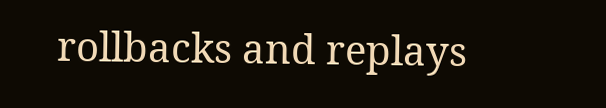rollbacks and replays